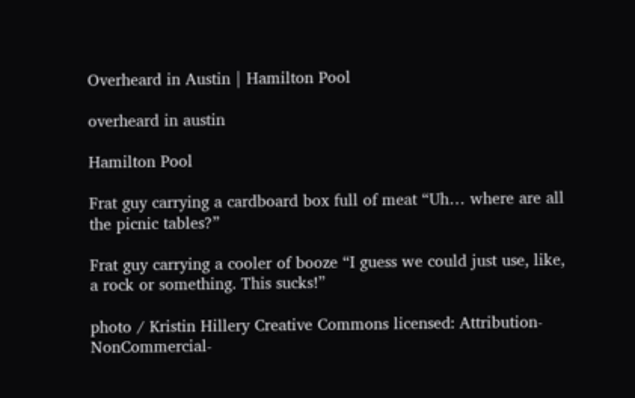Overheard in Austin | Hamilton Pool

overheard in austin

Hamilton Pool

Frat guy carrying a cardboard box full of meat “Uh… where are all the picnic tables?”

Frat guy carrying a cooler of booze “I guess we could just use, like, a rock or something. This sucks!”

photo / Kristin Hillery Creative Commons licensed: Attribution-NonCommercial-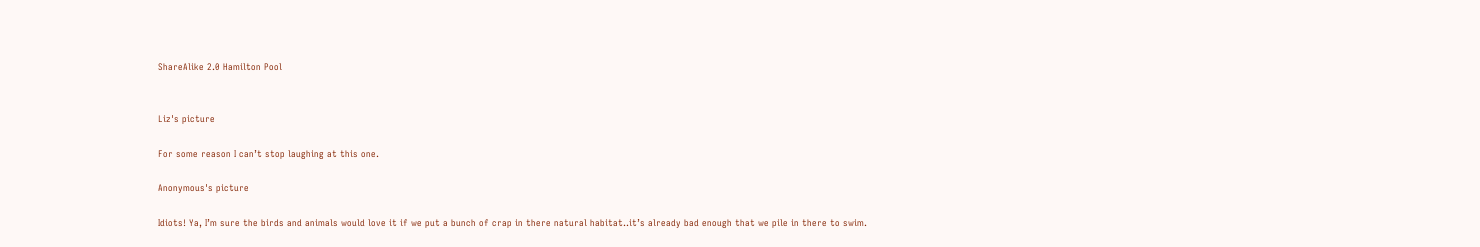ShareAlike 2.0 Hamilton Pool


Liz's picture

For some reason I can’t stop laughing at this one.

Anonymous's picture

Idiots! Ya, I’m sure the birds and animals would love it if we put a bunch of crap in there natural habitat..it’s already bad enough that we pile in there to swim.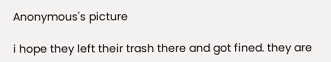Anonymous's picture

i hope they left their trash there and got fined. they are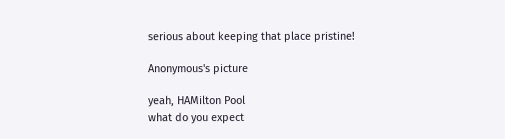serious about keeping that place pristine!

Anonymous's picture

yeah, HAMilton Pool
what do you expect